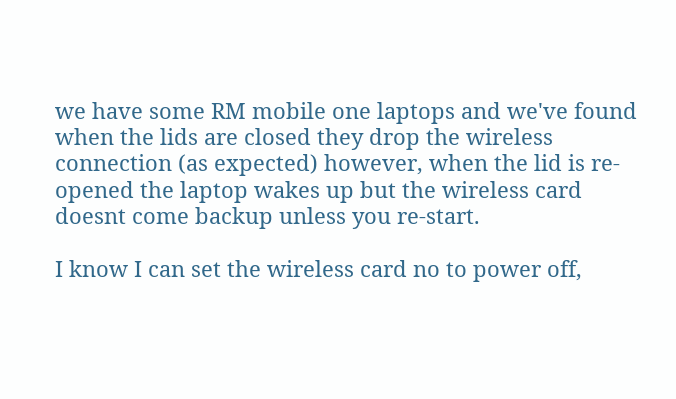we have some RM mobile one laptops and we've found when the lids are closed they drop the wireless connection (as expected) however, when the lid is re-opened the laptop wakes up but the wireless card doesnt come backup unless you re-start.

I know I can set the wireless card no to power off,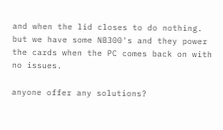and when the lid closes to do nothing. but we have some NB300's and they power the cards when the PC comes back on with no issues.

anyone offer any solutions?